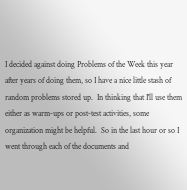I decided against doing Problems of the Week this year after years of doing them, so I have a nice little stash of random problems stored up.  In thinking that I'll use them either as warm-ups or post-test activities, some organization might be helpful.  So in the last hour or so I went through each of the documents and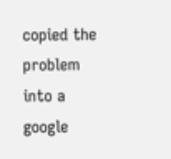copied the problem into a google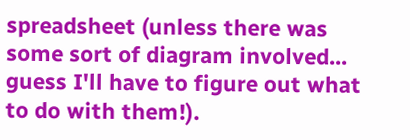spreadsheet (unless there was some sort of diagram involved... guess I'll have to figure out what to do with them!).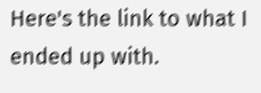Here's the link to what I ended up with.